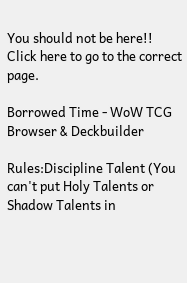You should not be here!! Click here to go to the correct page.

Borrowed Time - WoW TCG Browser & Deckbuilder

Rules:Discipline Talent (You can't put Holy Talents or Shadow Talents in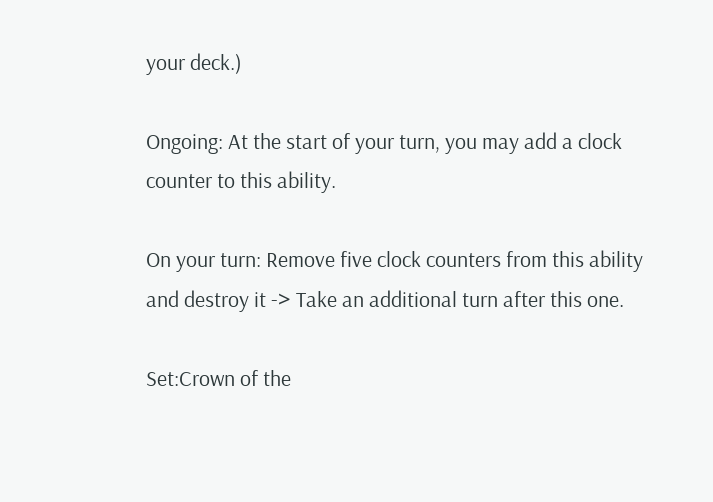your deck.)

Ongoing: At the start of your turn, you may add a clock counter to this ability.

On your turn: Remove five clock counters from this ability and destroy it -> Take an additional turn after this one.

Set:Crown of the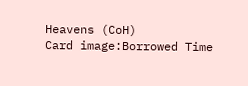Heavens (CoH)
Card image:Borrowed Time